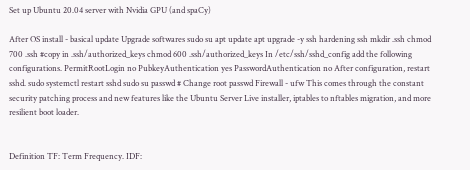Set up Ubuntu 20.04 server with Nvidia GPU (and spaCy)

After OS install - basical update Upgrade softwares sudo su apt update apt upgrade -y ssh hardening ssh mkdir .ssh chmod 700 .ssh #copy in .ssh/authorized_keys chmod 600 .ssh/authorized_keys In /etc/ssh/sshd_config add the following configurations. PermitRootLogin no PubkeyAuthentication yes PasswordAuthentication no After configuration, restart sshd. sudo systemctl restart sshd sudo su passwd # Change root passwd Firewall - ufw This comes through the constant security patching process and new features like the Ubuntu Server Live installer, iptables to nftables migration, and more resilient boot loader.


Definition TF: Term Frequency. IDF: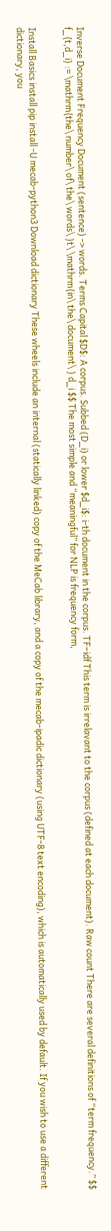Inverse Document Frequency Document (sentence) -> words. Terms Capital $D$: A corpus. Subbed (D_i) or lower $d_i$: i-th document in the corpus. TF–idf This term is irrelavant to the corpus (defined at each document). Raw count There are several definitions of “term frequency.” $$ f_{t,d_i} := \mathrm{the\ number\ of\ the\ words\ }t\ \mathrm{in\ the\ document\ } d_i $$ The most simple and “meaningful” for NLP is frequency form,


Install Basics install pip install -U mecab-python3 Download dictionary These wheels include an internal (statically linked) copy of the MeCab library, and a copy of the mecab-ipadic dictionary (using UTF-8 text encoding), which is automatically used by default. If you wish to use a different dictionary, you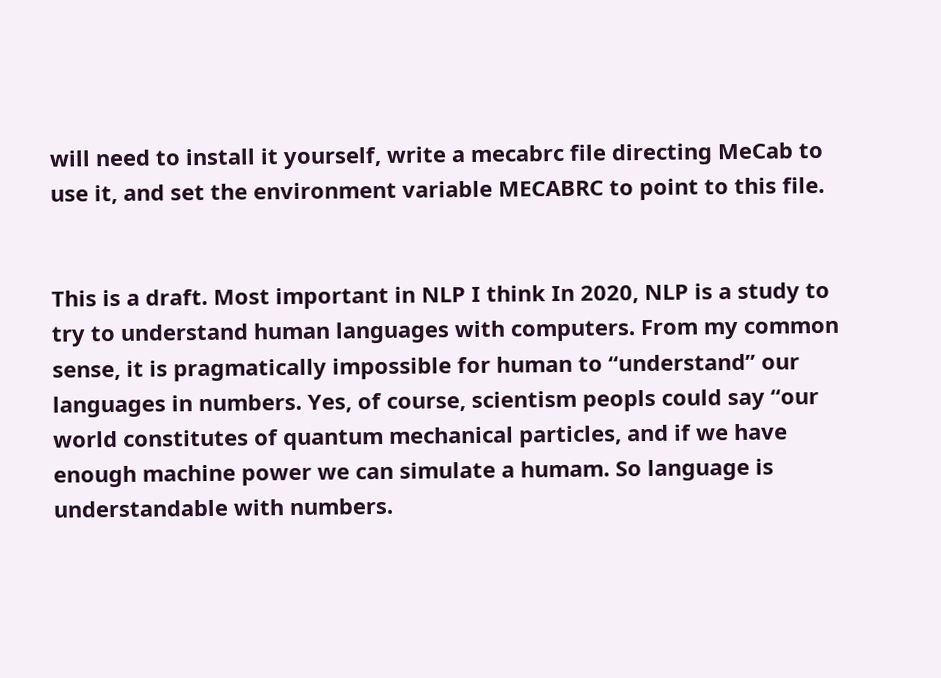will need to install it yourself, write a mecabrc file directing MeCab to use it, and set the environment variable MECABRC to point to this file.


This is a draft. Most important in NLP I think In 2020, NLP is a study to try to understand human languages with computers. From my common sense, it is pragmatically impossible for human to “understand” our languages in numbers. Yes, of course, scientism peopls could say “our world constitutes of quantum mechanical particles, and if we have enough machine power we can simulate a humam. So language is understandable with numbers.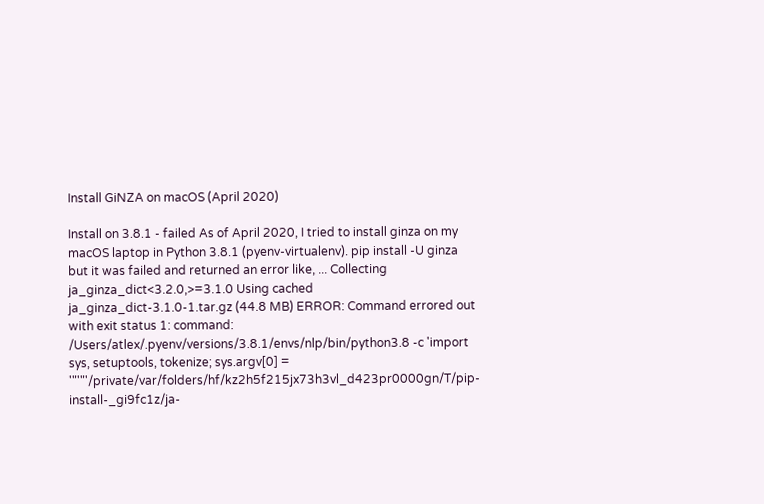Install GiNZA on macOS (April 2020)

Install on 3.8.1 - failed As of April 2020, I tried to install ginza on my macOS laptop in Python 3.8.1 (pyenv-virtualenv). pip install -U ginza but it was failed and returned an error like, ... Collecting ja_ginza_dict<3.2.0,>=3.1.0 Using cached ja_ginza_dict-3.1.0-1.tar.gz (44.8 MB) ERROR: Command errored out with exit status 1: command: /Users/atlex/.pyenv/versions/3.8.1/envs/nlp/bin/python3.8 -c 'import sys, setuptools, tokenize; sys.argv[0] = '"'"'/private/var/folders/hf/kz2h5f215jx73h3vl_d423pr0000gn/T/pip-install-_gi9fc1z/ja-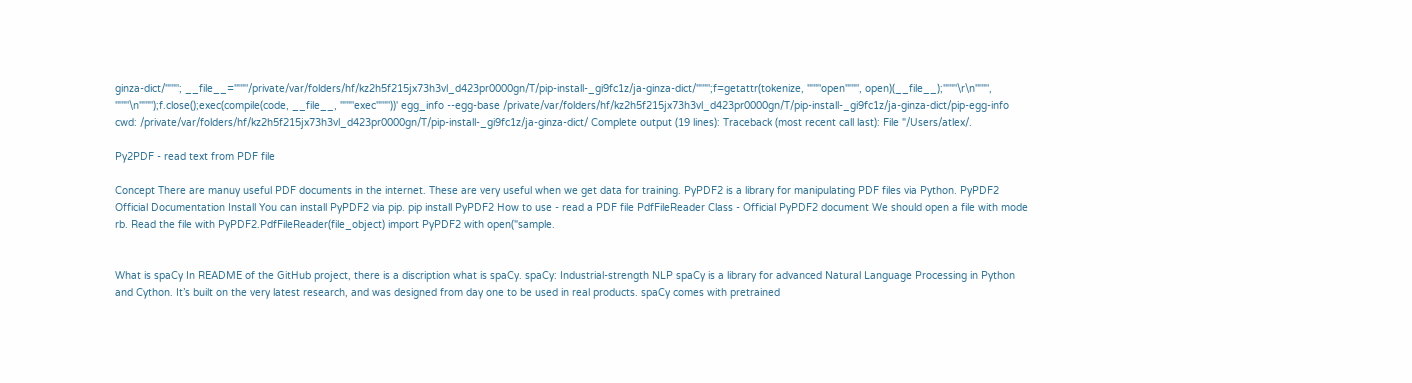ginza-dict/'"'"'; __file__='"'"'/private/var/folders/hf/kz2h5f215jx73h3vl_d423pr0000gn/T/pip-install-_gi9fc1z/ja-ginza-dict/'"'"';f=getattr(tokenize, '"'"'open'"'"', open)(__file__);'"'"'\r\n'"'"', '"'"'\n'"'"');f.close();exec(compile(code, __file__, '"'"'exec'"'"'))' egg_info --egg-base /private/var/folders/hf/kz2h5f215jx73h3vl_d423pr0000gn/T/pip-install-_gi9fc1z/ja-ginza-dict/pip-egg-info cwd: /private/var/folders/hf/kz2h5f215jx73h3vl_d423pr0000gn/T/pip-install-_gi9fc1z/ja-ginza-dict/ Complete output (19 lines): Traceback (most recent call last): File "/Users/atlex/.

Py2PDF - read text from PDF file

Concept There are manuy useful PDF documents in the internet. These are very useful when we get data for training. PyPDF2 is a library for manipulating PDF files via Python. PyPDF2 Official Documentation Install You can install PyPDF2 via pip. pip install PyPDF2 How to use - read a PDF file PdfFileReader Class - Official PyPDF2 document We should open a file with mode rb. Read the file with PyPDF2.PdfFileReader(file_object) import PyPDF2 with open("sample.


What is spaCy In README of the GitHub project, there is a discription what is spaCy. spaCy: Industrial-strength NLP spaCy is a library for advanced Natural Language Processing in Python and Cython. It’s built on the very latest research, and was designed from day one to be used in real products. spaCy comes with pretrained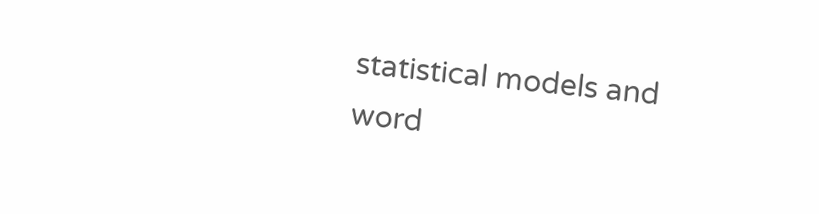statistical models and word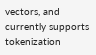vectors, and currently supports tokenization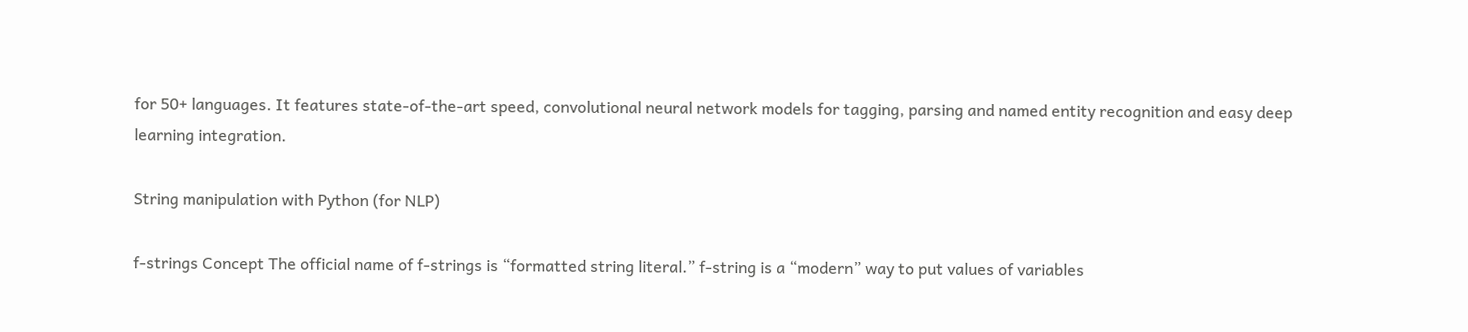for 50+ languages. It features state-of-the-art speed, convolutional neural network models for tagging, parsing and named entity recognition and easy deep learning integration.

String manipulation with Python (for NLP)

f-strings Concept The official name of f-strings is “formatted string literal.” f-string is a “modern” way to put values of variables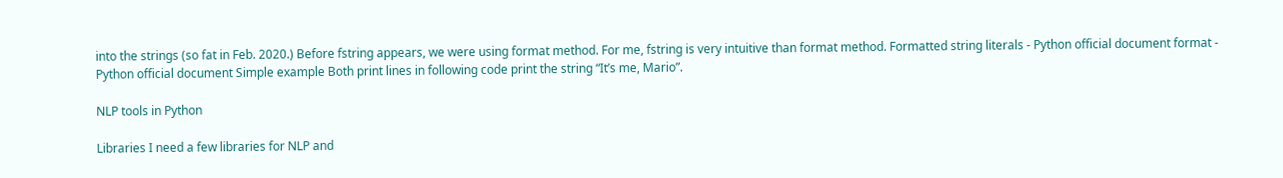into the strings (so fat in Feb. 2020.) Before fstring appears, we were using format method. For me, fstring is very intuitive than format method. Formatted string literals - Python official document format - Python official document Simple example Both print lines in following code print the string “It’s me, Mario”.

NLP tools in Python

Libraries I need a few libraries for NLP and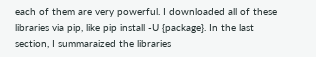each of them are very powerful. I downloaded all of these libraries via pip, like pip install -U {package}. In the last section, I summaraized the libraries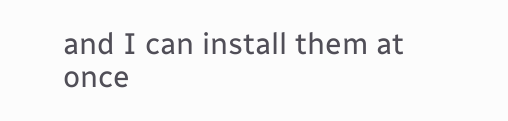and I can install them at once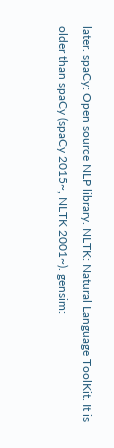later. spaCy: Open source NLP library. NLTK: Natural Language ToolKit. It is older than spaCy (spaCy 2015~, NLTK 2001~). gensim: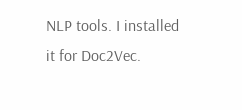NLP tools. I installed it for Doc2Vec.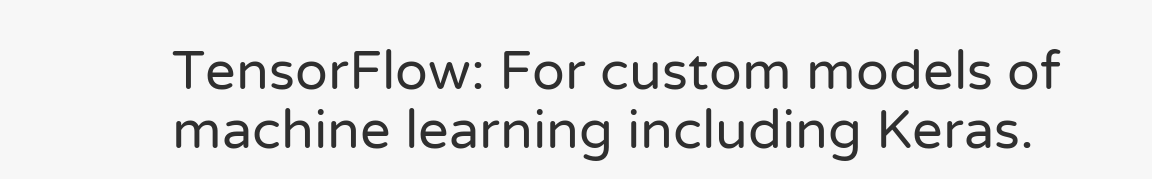TensorFlow: For custom models of machine learning including Keras.